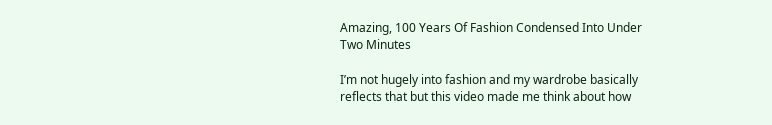Amazing, 100 Years Of Fashion Condensed Into Under Two Minutes

I’m not hugely into fashion and my wardrobe basically reflects that but this video made me think about how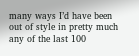many ways I’d have been out of style in pretty much any of the last 100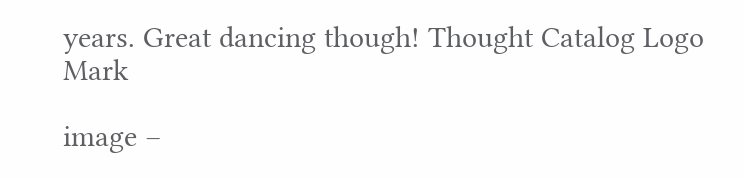years. Great dancing though! Thought Catalog Logo Mark

image –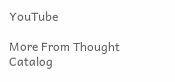YouTube

More From Thought Catalog